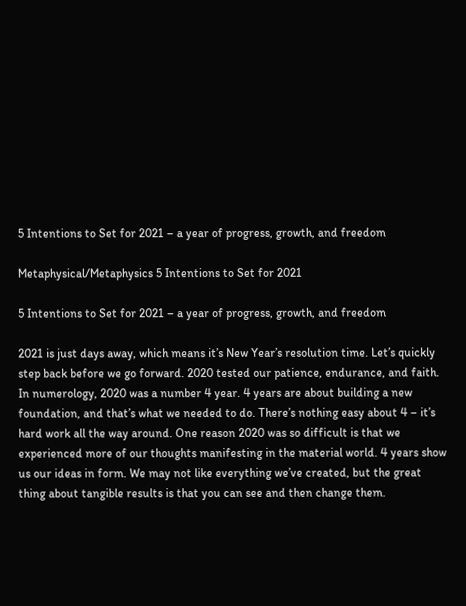5 Intentions to Set for 2021 – a year of progress, growth, and freedom

Metaphysical/Metaphysics 5 Intentions to Set for 2021

5 Intentions to Set for 2021 – a year of progress, growth, and freedom

2021 is just days away, which means it’s New Year’s resolution time. Let’s quickly step back before we go forward. 2020 tested our patience, endurance, and faith. In numerology, 2020 was a number 4 year. 4 years are about building a new foundation, and that’s what we needed to do. There’s nothing easy about 4 – it’s hard work all the way around. One reason 2020 was so difficult is that we experienced more of our thoughts manifesting in the material world. 4 years show us our ideas in form. We may not like everything we’ve created, but the great thing about tangible results is that you can see and then change them.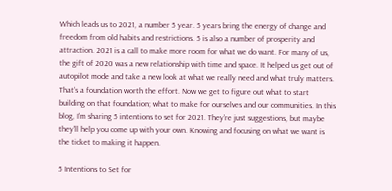Which leads us to 2021, a number 5 year. 5 years bring the energy of change and freedom from old habits and restrictions. 5 is also a number of prosperity and attraction. 2021 is a call to make more room for what we do want. For many of us, the gift of 2020 was a new relationship with time and space. It helped us get out of autopilot mode and take a new look at what we really need and what truly matters. That’s a foundation worth the effort. Now we get to figure out what to start building on that foundation; what to make for ourselves and our communities. In this blog, I’m sharing 5 intentions to set for 2021. They’re just suggestions, but maybe they’ll help you come up with your own. Knowing and focusing on what we want is the ticket to making it happen.

5 Intentions to Set for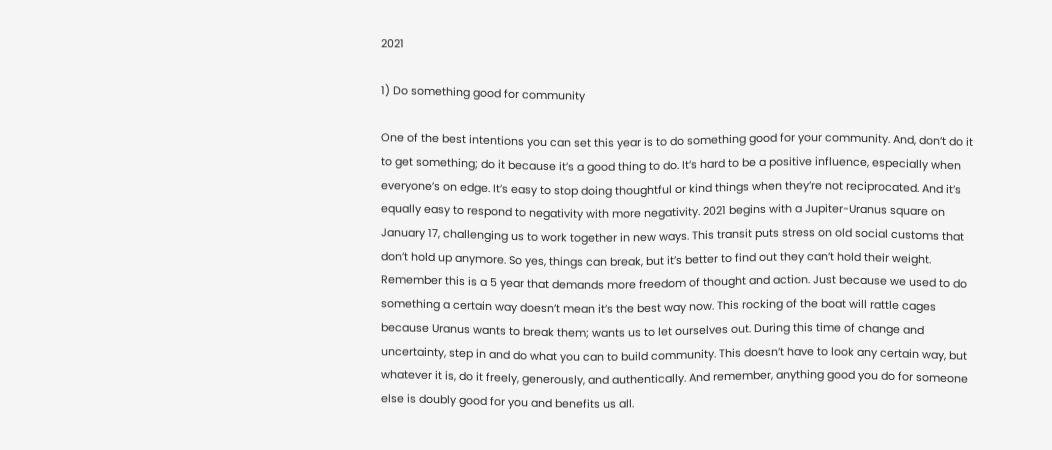2021

1) Do something good for community

One of the best intentions you can set this year is to do something good for your community. And, don’t do it to get something; do it because it’s a good thing to do. It’s hard to be a positive influence, especially when everyone’s on edge. It’s easy to stop doing thoughtful or kind things when they’re not reciprocated. And it’s equally easy to respond to negativity with more negativity. 2021 begins with a Jupiter-Uranus square on January 17, challenging us to work together in new ways. This transit puts stress on old social customs that don’t hold up anymore. So yes, things can break, but it’s better to find out they can’t hold their weight. Remember this is a 5 year that demands more freedom of thought and action. Just because we used to do something a certain way doesn’t mean it’s the best way now. This rocking of the boat will rattle cages because Uranus wants to break them; wants us to let ourselves out. During this time of change and uncertainty, step in and do what you can to build community. This doesn’t have to look any certain way, but whatever it is, do it freely, generously, and authentically. And remember, anything good you do for someone else is doubly good for you and benefits us all.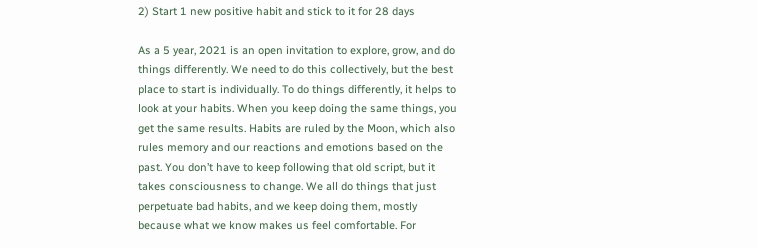2) Start 1 new positive habit and stick to it for 28 days

As a 5 year, 2021 is an open invitation to explore, grow, and do things differently. We need to do this collectively, but the best place to start is individually. To do things differently, it helps to look at your habits. When you keep doing the same things, you get the same results. Habits are ruled by the Moon, which also rules memory and our reactions and emotions based on the past. You don’t have to keep following that old script, but it takes consciousness to change. We all do things that just perpetuate bad habits, and we keep doing them, mostly because what we know makes us feel comfortable. For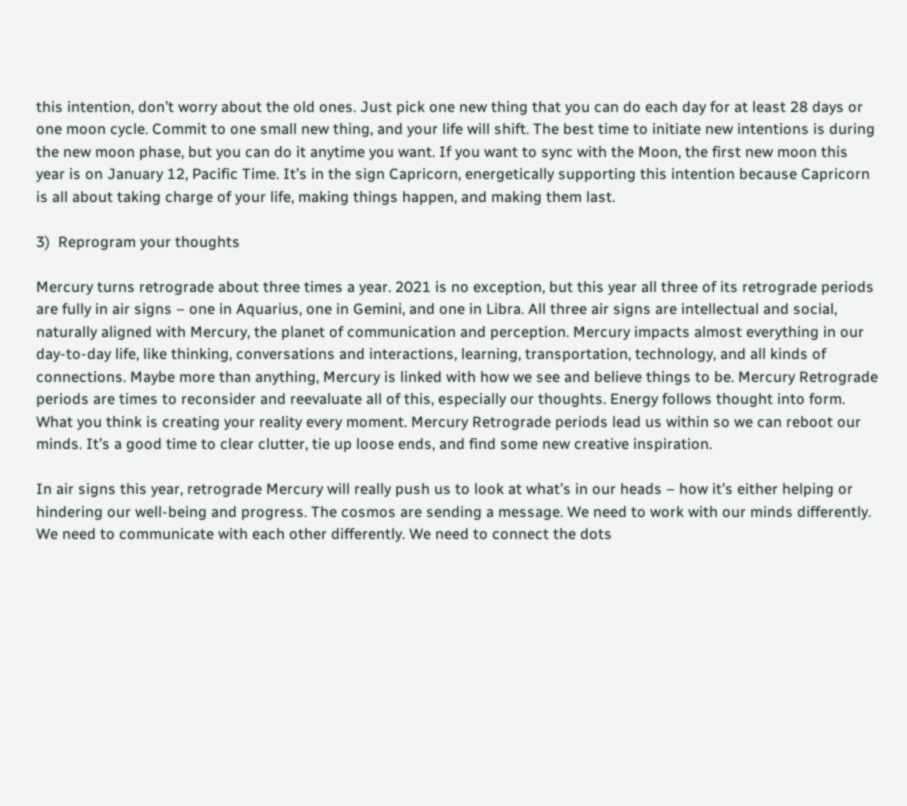this intention, don’t worry about the old ones. Just pick one new thing that you can do each day for at least 28 days or one moon cycle. Commit to one small new thing, and your life will shift. The best time to initiate new intentions is during the new moon phase, but you can do it anytime you want. If you want to sync with the Moon, the first new moon this year is on January 12, Pacific Time. It’s in the sign Capricorn, energetically supporting this intention because Capricorn is all about taking charge of your life, making things happen, and making them last.

3)  Reprogram your thoughts

Mercury turns retrograde about three times a year. 2021 is no exception, but this year all three of its retrograde periods are fully in air signs – one in Aquarius, one in Gemini, and one in Libra. All three air signs are intellectual and social, naturally aligned with Mercury, the planet of communication and perception. Mercury impacts almost everything in our day-to-day life, like thinking, conversations and interactions, learning, transportation, technology, and all kinds of connections. Maybe more than anything, Mercury is linked with how we see and believe things to be. Mercury Retrograde periods are times to reconsider and reevaluate all of this, especially our thoughts. Energy follows thought into form. What you think is creating your reality every moment. Mercury Retrograde periods lead us within so we can reboot our minds. It’s a good time to clear clutter, tie up loose ends, and find some new creative inspiration.

In air signs this year, retrograde Mercury will really push us to look at what’s in our heads – how it’s either helping or hindering our well-being and progress. The cosmos are sending a message. We need to work with our minds differently. We need to communicate with each other differently. We need to connect the dots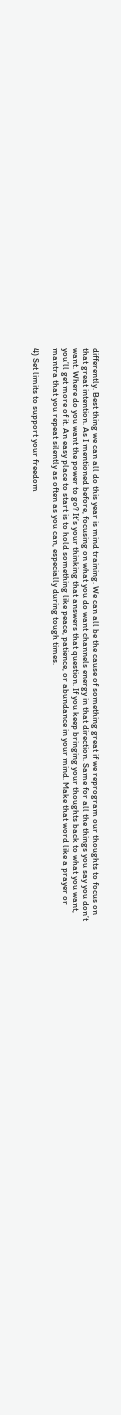differently. Best thing we can all do this year is mind training. We can all be the cause of something great if we reprogram our thoughts to focus on that great intention. As I mentioned before, focusing on what you do want channels energy in that direction. Same for all the things you say you don’t want. Where do you want the power to go? It’s your thinking that answers that question. If you keep bringing your thoughts back to what you want, you’ll get more of it. An easy place to start is to hold something like peace, patience, or abundance in your mind. Make that word like a prayer or mantra that you repeat silently as often as you can, especially during tough times.

4) Set limits to support your freedom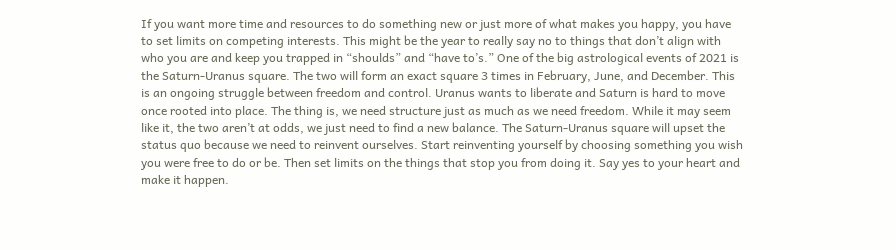If you want more time and resources to do something new or just more of what makes you happy, you have to set limits on competing interests. This might be the year to really say no to things that don’t align with who you are and keep you trapped in “shoulds” and “have to’s.” One of the big astrological events of 2021 is the Saturn-Uranus square. The two will form an exact square 3 times in February, June, and December. This is an ongoing struggle between freedom and control. Uranus wants to liberate and Saturn is hard to move once rooted into place. The thing is, we need structure just as much as we need freedom. While it may seem like it, the two aren’t at odds, we just need to find a new balance. The Saturn-Uranus square will upset the status quo because we need to reinvent ourselves. Start reinventing yourself by choosing something you wish you were free to do or be. Then set limits on the things that stop you from doing it. Say yes to your heart and make it happen.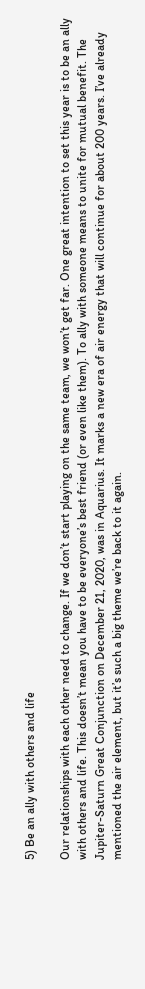5) Be an ally with others and life

Our relationships with each other need to change. If we don’t start playing on the same team, we won’t get far. One great intention to set this year is to be an ally with others and life. This doesn’t mean you have to be everyone’s best friend (or even like them). To ally with someone means to unite for mutual benefit. The Jupiter-Saturn Great Conjunction on December 21, 2020, was in Aquarius. It marks a new era of air energy that will continue for about 200 years. I’ve already mentioned the air element, but it’s such a big theme we’re back to it again.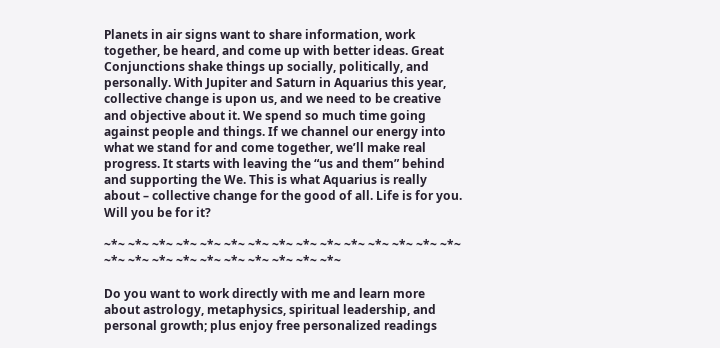Planets in air signs want to share information, work together, be heard, and come up with better ideas. Great Conjunctions shake things up socially, politically, and personally. With Jupiter and Saturn in Aquarius this year, collective change is upon us, and we need to be creative and objective about it. We spend so much time going against people and things. If we channel our energy into what we stand for and come together, we’ll make real progress. It starts with leaving the “us and them” behind and supporting the We. This is what Aquarius is really about – collective change for the good of all. Life is for you. Will you be for it?

~*~ ~*~ ~*~ ~*~ ~*~ ~*~ ~*~ ~*~ ~*~ ~*~ ~*~ ~*~ ~*~ ~*~ ~*~ ~*~ ~*~ ~*~ ~*~ ~*~ ~*~ ~*~ ~*~ ~*~ ~*~

Do you want to work directly with me and learn more about astrology, metaphysics, spiritual leadership, and personal growth; plus enjoy free personalized readings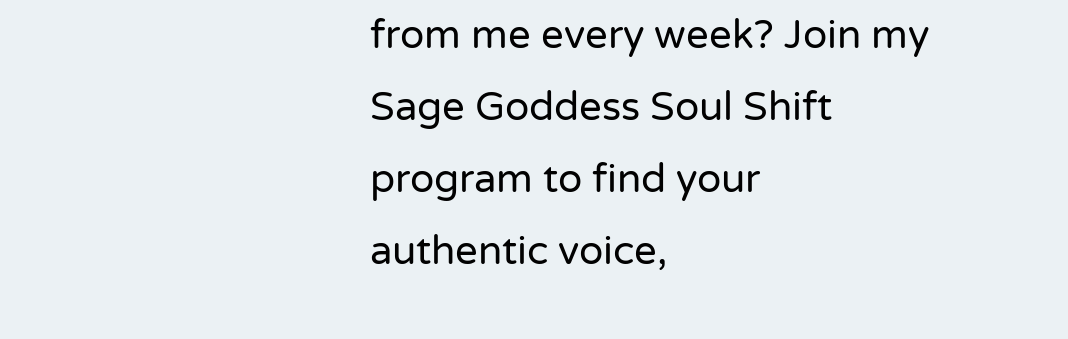from me every week? Join my Sage Goddess Soul Shift program to find your authentic voice,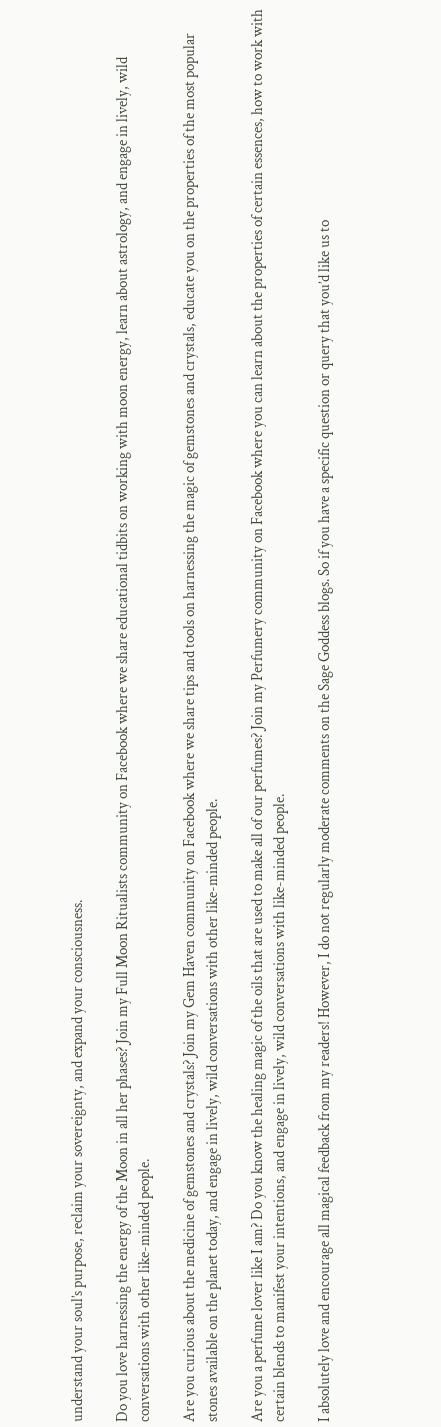understand your soul’s purpose, reclaim your sovereignty, and expand your consciousness.

Do you love harnessing the energy of the Moon in all her phases? Join my Full Moon Ritualists community on Facebook where we share educational tidbits on working with moon energy, learn about astrology, and engage in lively, wild conversations with other like-minded people.

Are you curious about the medicine of gemstones and crystals? Join my Gem Haven community on Facebook where we share tips and tools on harnessing the magic of gemstones and crystals, educate you on the properties of the most popular stones available on the planet today, and engage in lively, wild conversations with other like-minded people.

Are you a perfume lover like I am? Do you know the healing magic of the oils that are used to make all of our perfumes? Join my Perfumery community on Facebook where you can learn about the properties of certain essences, how to work with certain blends to manifest your intentions, and engage in lively, wild conversations with like-minded people.

I absolutely love and encourage all magical feedback from my readers! However, I do not regularly moderate comments on the Sage Goddess blogs. So if you have a specific question or query that you’d like us to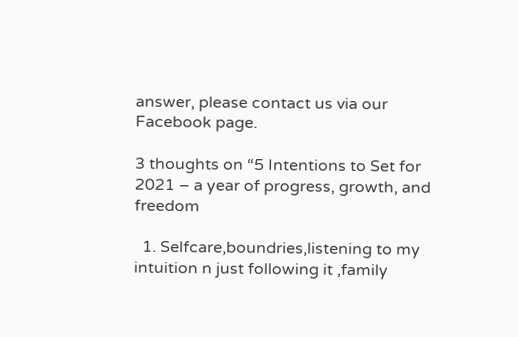answer, please contact us via our
Facebook page.

3 thoughts on “5 Intentions to Set for 2021 – a year of progress, growth, and freedom

  1. Selfcare,boundries,listening to my intuition n just following it ,family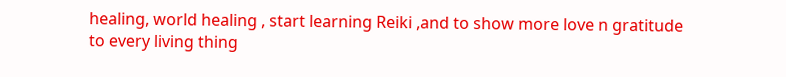healing, world healing , start learning Reiki ,and to show more love n gratitude to every living thing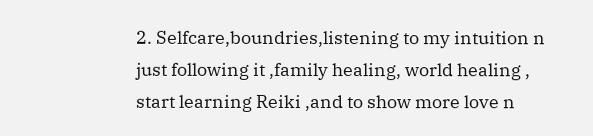2. Selfcare,boundries,listening to my intuition n just following it ,family healing, world healing , start learning Reiki ,and to show more love n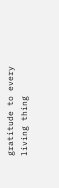gratitude to every living thing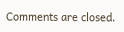Comments are closed.